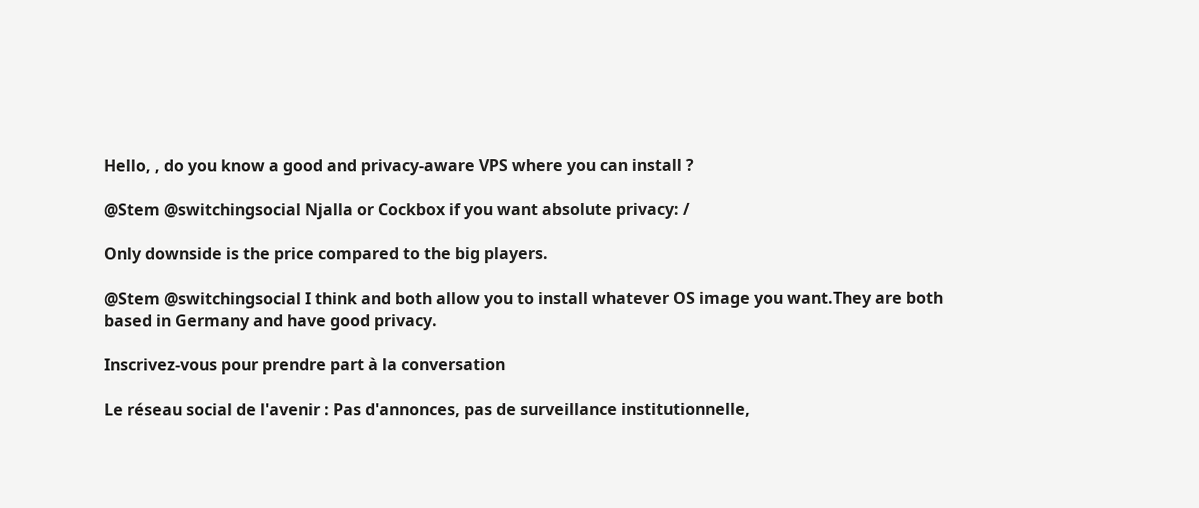Hello, , do you know a good and privacy-aware VPS where you can install ?

@Stem @switchingsocial Njalla or Cockbox if you want absolute privacy: /

Only downside is the price compared to the big players.

@Stem @switchingsocial I think and both allow you to install whatever OS image you want.They are both based in Germany and have good privacy.

Inscrivez-vous pour prendre part à la conversation

Le réseau social de l'avenir : Pas d'annonces, pas de surveillance institutionnelle,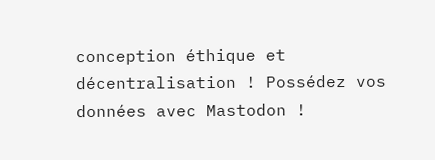conception éthique et décentralisation ! Possédez vos données avec Mastodon !